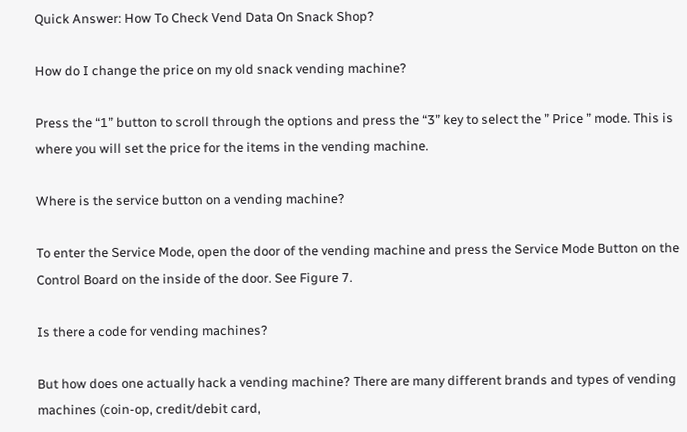Quick Answer: How To Check Vend Data On Snack Shop?

How do I change the price on my old snack vending machine?

Press the “1” button to scroll through the options and press the “3” key to select the ” Price ” mode. This is where you will set the price for the items in the vending machine.

Where is the service button on a vending machine?

To enter the Service Mode, open the door of the vending machine and press the Service Mode Button on the Control Board on the inside of the door. See Figure 7.

Is there a code for vending machines?

But how does one actually hack a vending machine? There are many different brands and types of vending machines (coin-op, credit/debit card,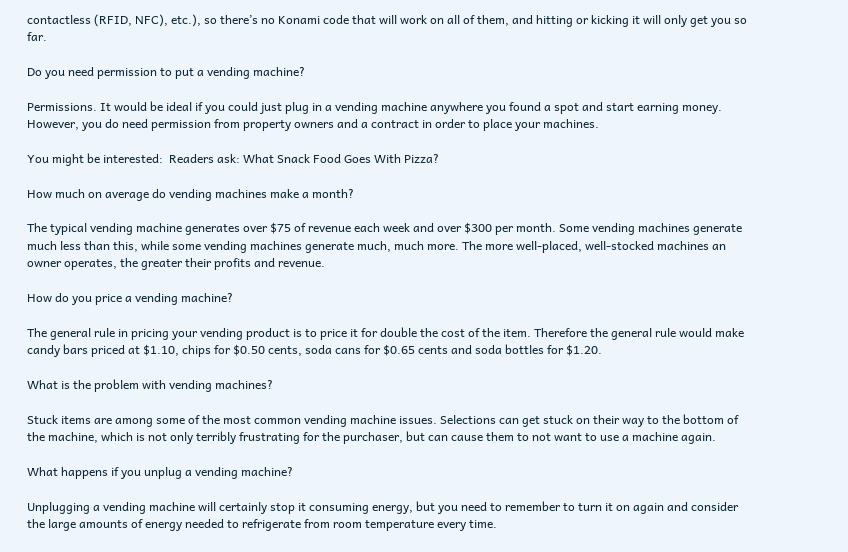contactless (RFID, NFC), etc.), so there’s no Konami code that will work on all of them, and hitting or kicking it will only get you so far.

Do you need permission to put a vending machine?

Permissions. It would be ideal if you could just plug in a vending machine anywhere you found a spot and start earning money. However, you do need permission from property owners and a contract in order to place your machines.

You might be interested:  Readers ask: What Snack Food Goes With Pizza?

How much on average do vending machines make a month?

The typical vending machine generates over $75 of revenue each week and over $300 per month. Some vending machines generate much less than this, while some vending machines generate much, much more. The more well-placed, well-stocked machines an owner operates, the greater their profits and revenue.

How do you price a vending machine?

The general rule in pricing your vending product is to price it for double the cost of the item. Therefore the general rule would make candy bars priced at $1.10, chips for $0.50 cents, soda cans for $0.65 cents and soda bottles for $1.20.

What is the problem with vending machines?

Stuck items are among some of the most common vending machine issues. Selections can get stuck on their way to the bottom of the machine, which is not only terribly frustrating for the purchaser, but can cause them to not want to use a machine again.

What happens if you unplug a vending machine?

Unplugging a vending machine will certainly stop it consuming energy, but you need to remember to turn it on again and consider the large amounts of energy needed to refrigerate from room temperature every time.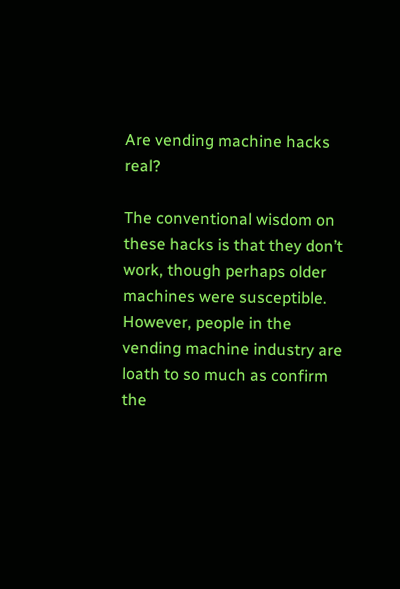Are vending machine hacks real?

The conventional wisdom on these hacks is that they don’t work, though perhaps older machines were susceptible. However, people in the vending machine industry are loath to so much as confirm the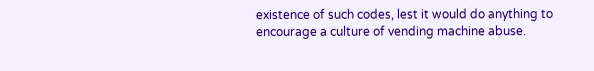existence of such codes, lest it would do anything to encourage a culture of vending machine abuse.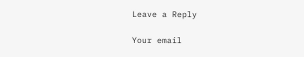Leave a Reply

Your email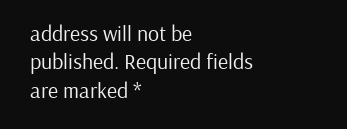address will not be published. Required fields are marked *